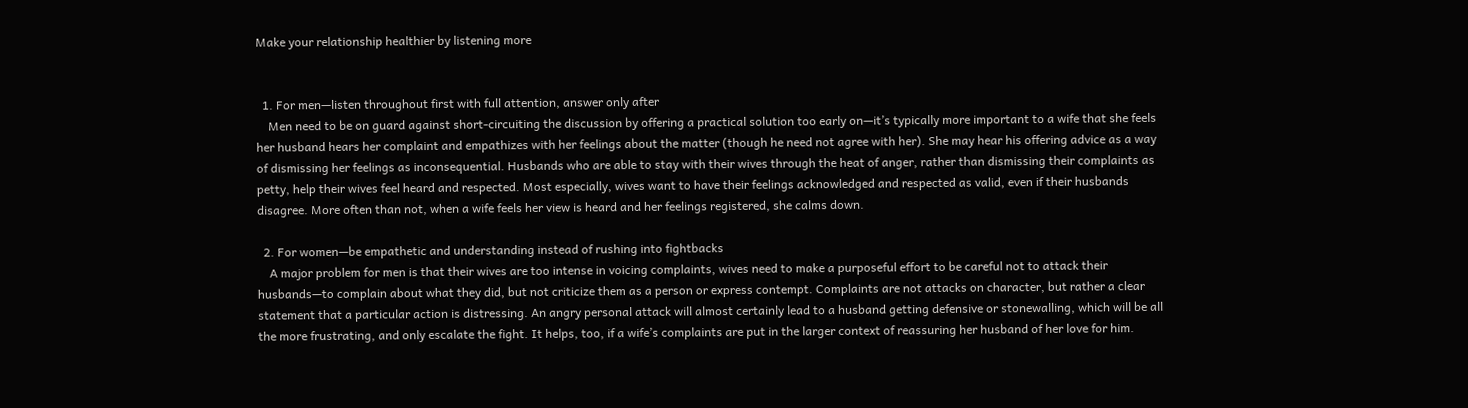Make your relationship healthier by listening more


  1. For men—listen throughout first with full attention, answer only after
    Men need to be on guard against short-circuiting the discussion by offering a practical solution too early on—it’s typically more important to a wife that she feels her husband hears her complaint and empathizes with her feelings about the matter (though he need not agree with her). She may hear his offering advice as a way of dismissing her feelings as inconsequential. Husbands who are able to stay with their wives through the heat of anger, rather than dismissing their complaints as petty, help their wives feel heard and respected. Most especially, wives want to have their feelings acknowledged and respected as valid, even if their husbands disagree. More often than not, when a wife feels her view is heard and her feelings registered, she calms down.

  2. For women—be empathetic and understanding instead of rushing into fightbacks
    A major problem for men is that their wives are too intense in voicing complaints, wives need to make a purposeful effort to be careful not to attack their husbands—to complain about what they did, but not criticize them as a person or express contempt. Complaints are not attacks on character, but rather a clear statement that a particular action is distressing. An angry personal attack will almost certainly lead to a husband getting defensive or stonewalling, which will be all the more frustrating, and only escalate the fight. It helps, too, if a wife’s complaints are put in the larger context of reassuring her husband of her love for him.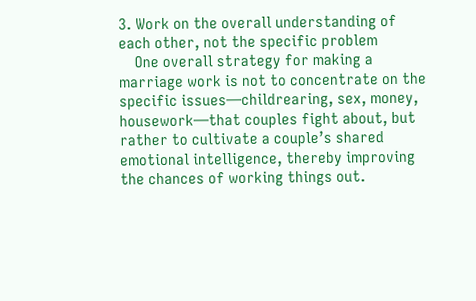3. Work on the overall understanding of each other, not the specific problem
    One overall strategy for making a marriage work is not to concentrate on the specific issues—childrearing, sex, money, housework—that couples fight about, but rather to cultivate a couple’s shared emotional intelligence, thereby improving the chances of working things out.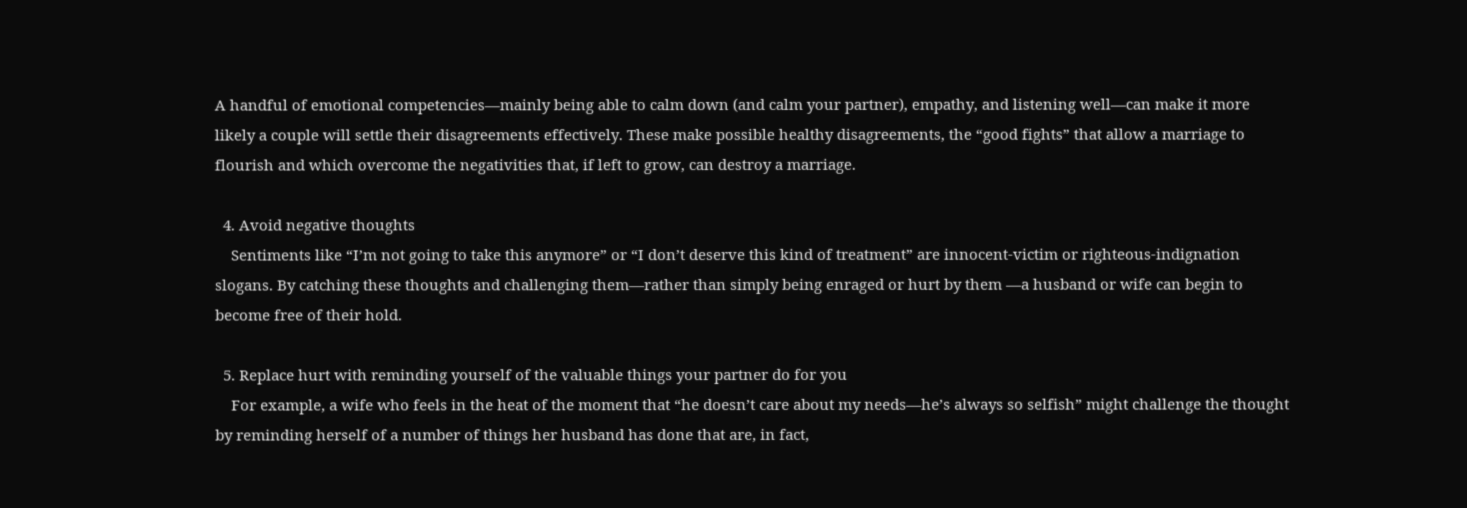A handful of emotional competencies—mainly being able to calm down (and calm your partner), empathy, and listening well—can make it more likely a couple will settle their disagreements effectively. These make possible healthy disagreements, the “good fights” that allow a marriage to flourish and which overcome the negativities that, if left to grow, can destroy a marriage.

  4. Avoid negative thoughts
    Sentiments like “I’m not going to take this anymore” or “I don’t deserve this kind of treatment” are innocent-victim or righteous-indignation slogans. By catching these thoughts and challenging them—rather than simply being enraged or hurt by them —a husband or wife can begin to become free of their hold.

  5. Replace hurt with reminding yourself of the valuable things your partner do for you
    For example, a wife who feels in the heat of the moment that “he doesn’t care about my needs—he’s always so selfish” might challenge the thought by reminding herself of a number of things her husband has done that are, in fact,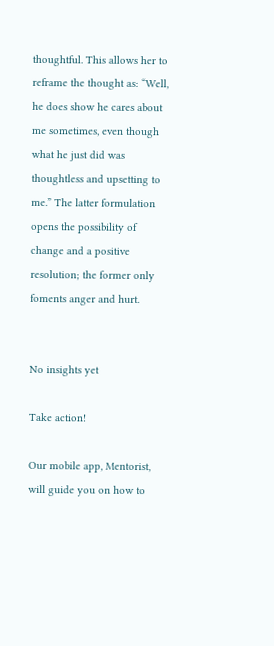thoughtful. This allows her to reframe the thought as: “Well, he does show he cares about me sometimes, even though what he just did was thoughtless and upsetting to me.” The latter formulation opens the possibility of change and a positive resolution; the former only foments anger and hurt.


No insights yet

Take action!

Our mobile app, Mentorist, will guide you on how to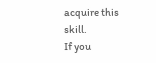acquire this skill.
If you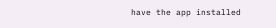have the app installed